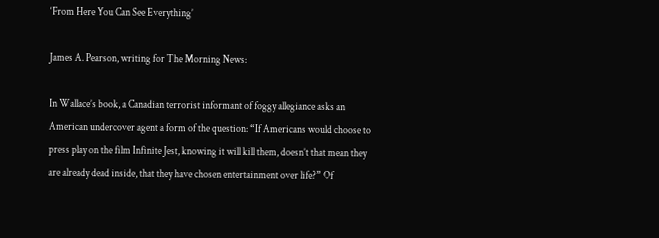‘From Here You Can See Everything’

James A. Pearson, writing for The Morning News:

In Wallace’s book, a Canadian terrorist informant of foggy allegiance asks an American undercover agent a form of the question: “If Americans would choose to press play on the film Infinite Jest, knowing it will kill them, doesn’t that mean they are already dead inside, that they have chosen entertainment over life?” Of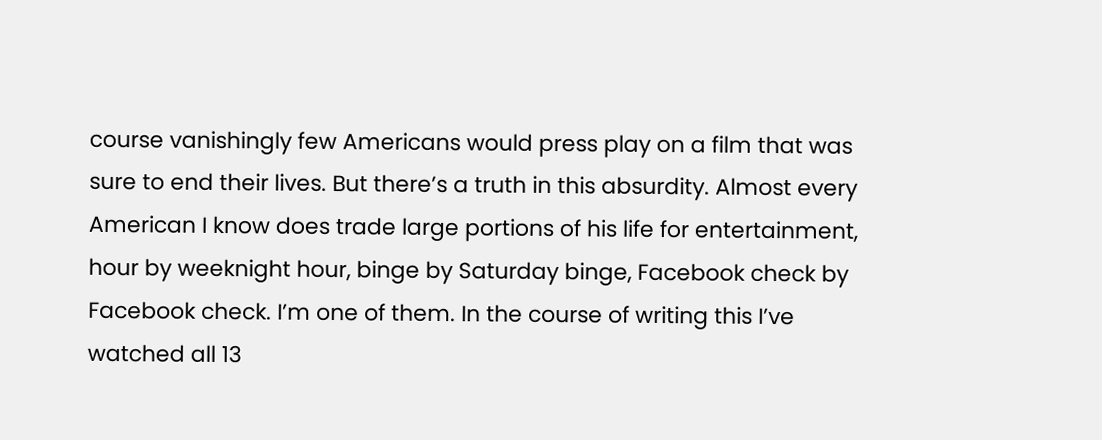course vanishingly few Americans would press play on a film that was sure to end their lives. But there’s a truth in this absurdity. Almost every American I know does trade large portions of his life for entertainment, hour by weeknight hour, binge by Saturday binge, Facebook check by Facebook check. I’m one of them. In the course of writing this I’ve watched all 13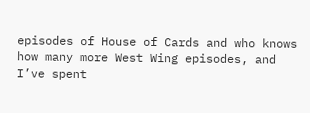episodes of House of Cards and who knows how many more West Wing episodes, and I’ve spent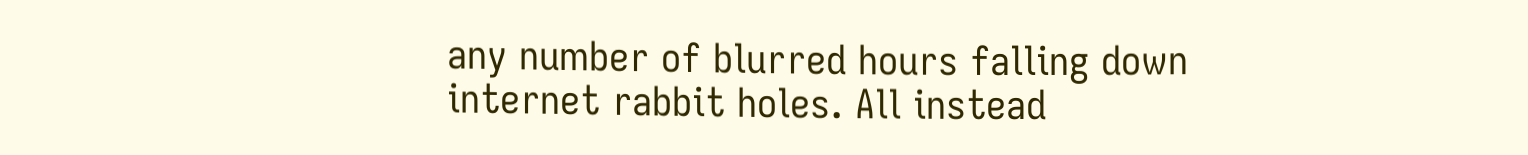any number of blurred hours falling down internet rabbit holes. All instead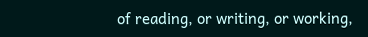of reading, or writing, or working,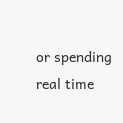or spending real time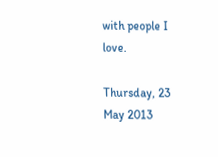with people I love.

Thursday, 23 May 2013